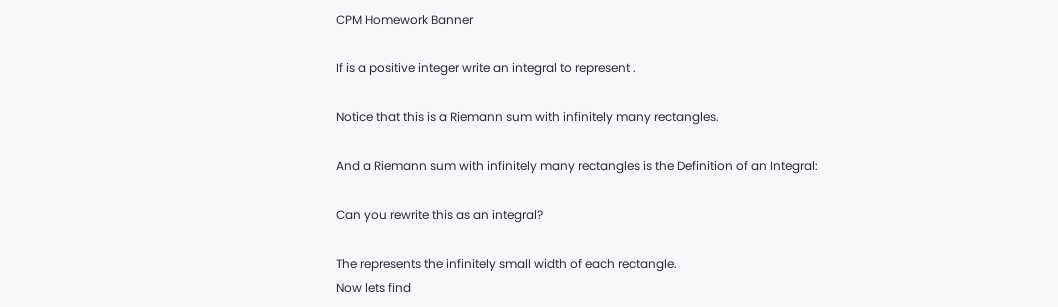CPM Homework Banner

If is a positive integer write an integral to represent .

Notice that this is a Riemann sum with infinitely many rectangles.

And a Riemann sum with infinitely many rectangles is the Definition of an Integral:

Can you rewrite this as an integral?

The represents the infinitely small width of each rectangle.
Now lets find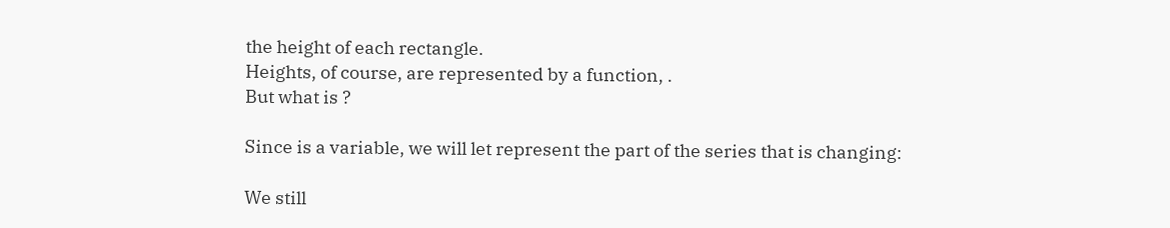the height of each rectangle.
Heights, of course, are represented by a function, .
But what is ?

Since is a variable, we will let represent the part of the series that is changing:

We still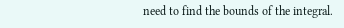need to find the bounds of the integral.